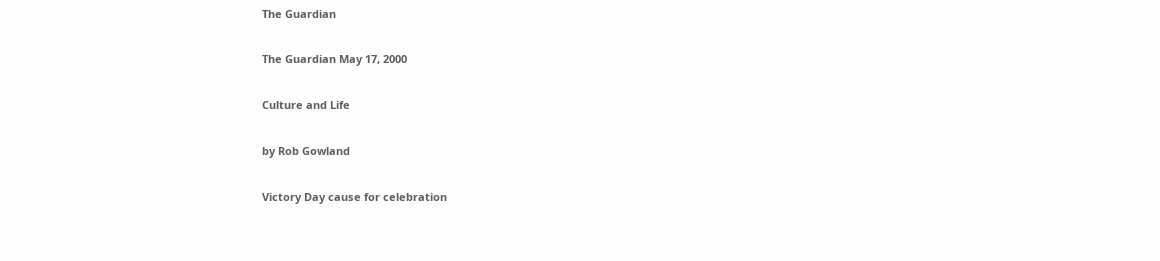The Guardian

The Guardian May 17, 2000

Culture and Life

by Rob Gowland

Victory Day cause for celebration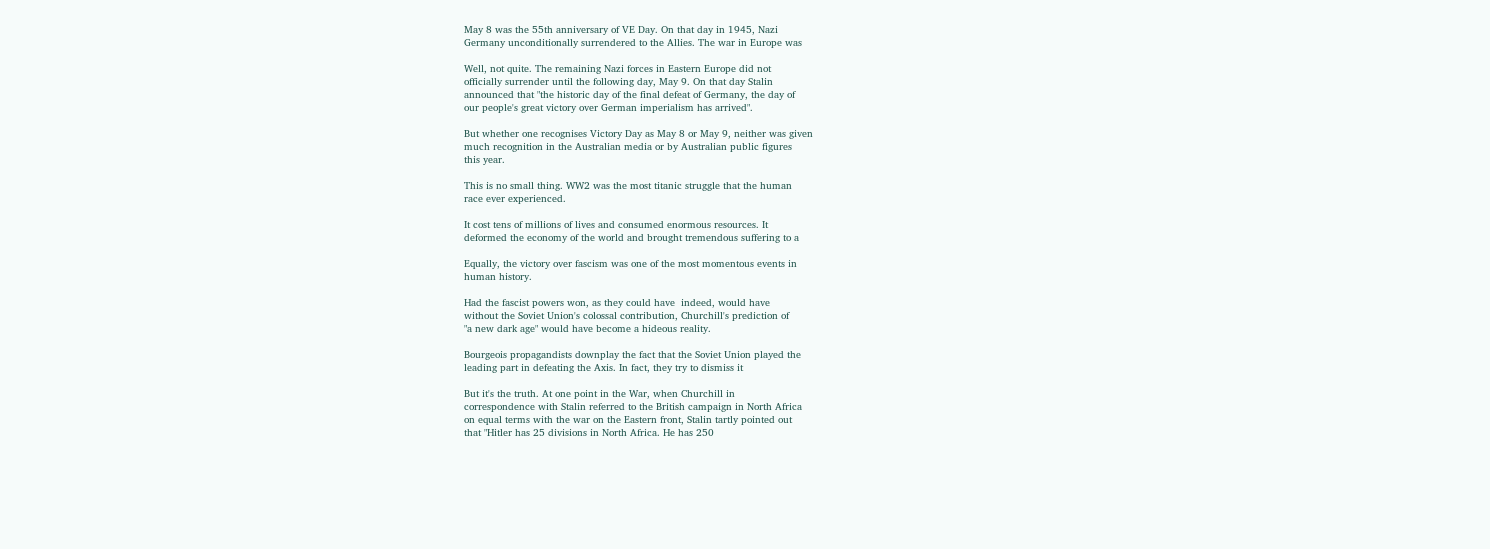May 8 was the 55th anniversary of VE Day. On that day in 1945, Nazi
Germany unconditionally surrendered to the Allies. The war in Europe was

Well, not quite. The remaining Nazi forces in Eastern Europe did not
officially surrender until the following day, May 9. On that day Stalin
announced that "the historic day of the final defeat of Germany, the day of
our people's great victory over German imperialism has arrived".

But whether one recognises Victory Day as May 8 or May 9, neither was given
much recognition in the Australian media or by Australian public figures
this year.

This is no small thing. WW2 was the most titanic struggle that the human
race ever experienced.

It cost tens of millions of lives and consumed enormous resources. It
deformed the economy of the world and brought tremendous suffering to a

Equally, the victory over fascism was one of the most momentous events in
human history.

Had the fascist powers won, as they could have  indeed, would have
without the Soviet Union's colossal contribution, Churchill's prediction of
"a new dark age" would have become a hideous reality.

Bourgeois propagandists downplay the fact that the Soviet Union played the
leading part in defeating the Axis. In fact, they try to dismiss it

But it's the truth. At one point in the War, when Churchill in
correspondence with Stalin referred to the British campaign in North Africa
on equal terms with the war on the Eastern front, Stalin tartly pointed out
that "Hitler has 25 divisions in North Africa. He has 250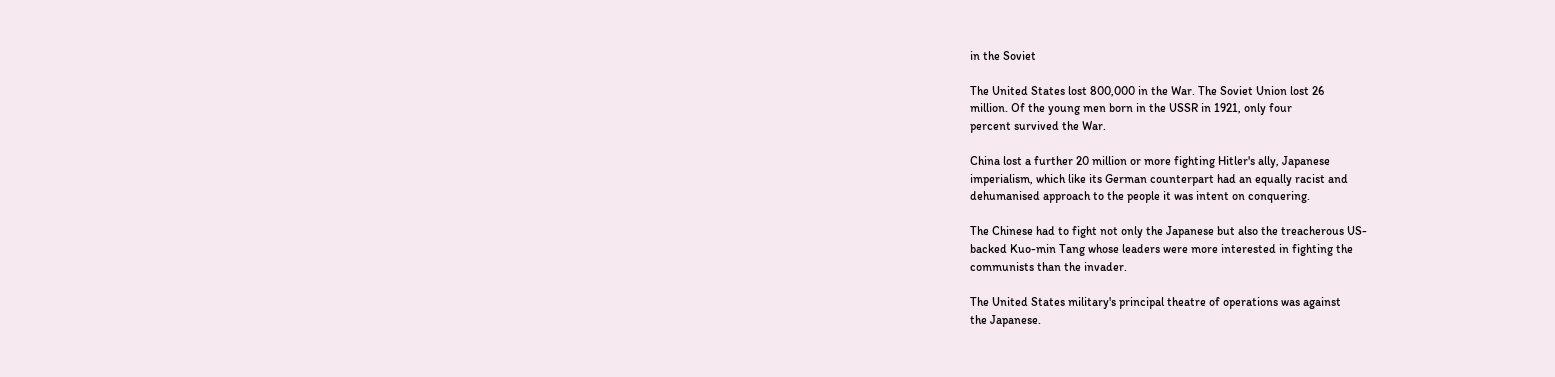in the Soviet

The United States lost 800,000 in the War. The Soviet Union lost 26
million. Of the young men born in the USSR in 1921, only four
percent survived the War.

China lost a further 20 million or more fighting Hitler's ally, Japanese
imperialism, which like its German counterpart had an equally racist and
dehumanised approach to the people it was intent on conquering.

The Chinese had to fight not only the Japanese but also the treacherous US-
backed Kuo-min Tang whose leaders were more interested in fighting the
communists than the invader.

The United States military's principal theatre of operations was against
the Japanese.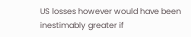US losses however would have been inestimably greater if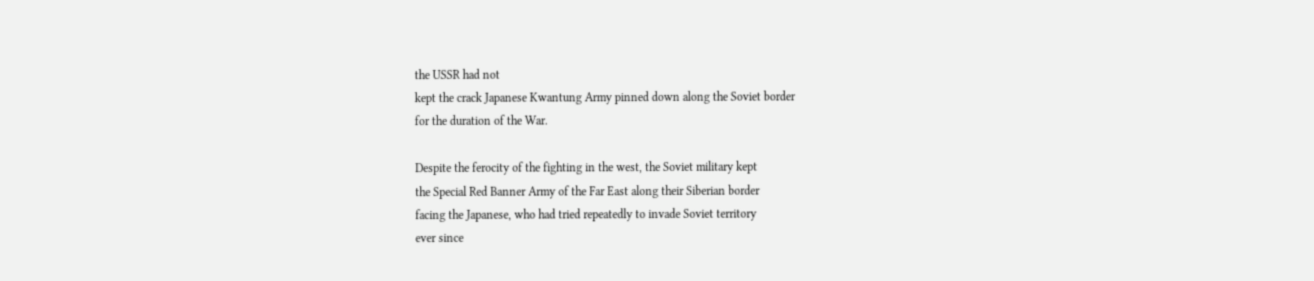the USSR had not
kept the crack Japanese Kwantung Army pinned down along the Soviet border
for the duration of the War.

Despite the ferocity of the fighting in the west, the Soviet military kept
the Special Red Banner Army of the Far East along their Siberian border
facing the Japanese, who had tried repeatedly to invade Soviet territory
ever since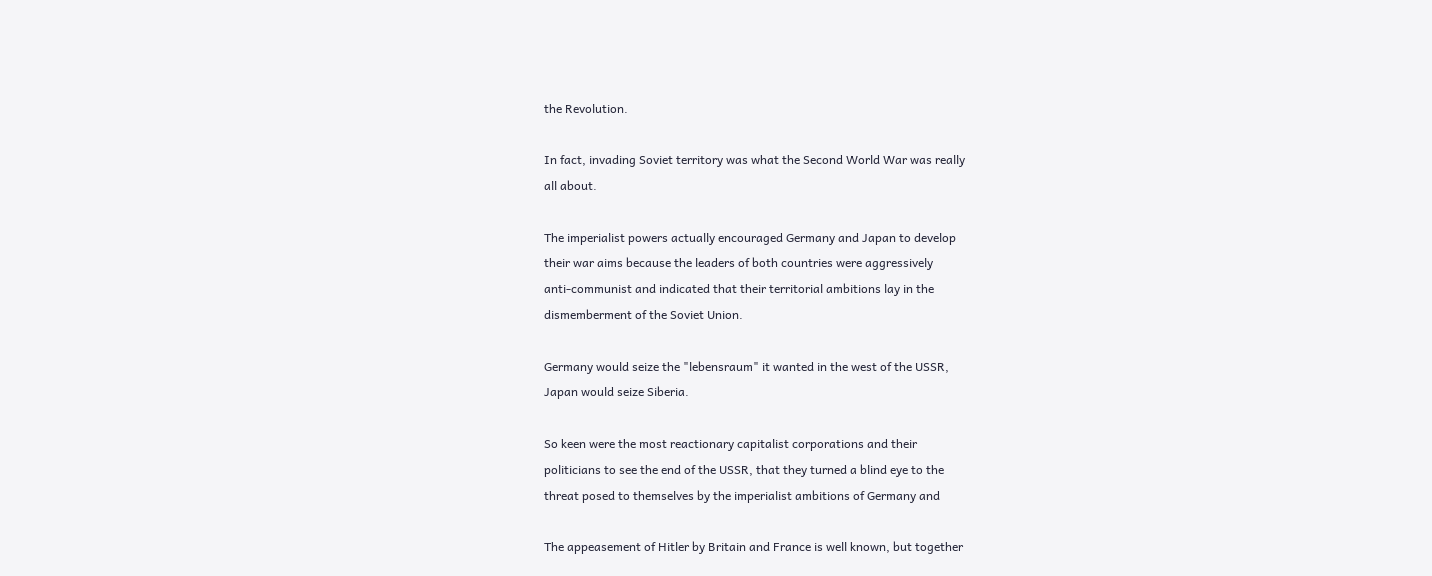the Revolution.

In fact, invading Soviet territory was what the Second World War was really
all about.

The imperialist powers actually encouraged Germany and Japan to develop
their war aims because the leaders of both countries were aggressively
anti-communist and indicated that their territorial ambitions lay in the
dismemberment of the Soviet Union.

Germany would seize the "lebensraum" it wanted in the west of the USSR,
Japan would seize Siberia.

So keen were the most reactionary capitalist corporations and their
politicians to see the end of the USSR, that they turned a blind eye to the
threat posed to themselves by the imperialist ambitions of Germany and

The appeasement of Hitler by Britain and France is well known, but together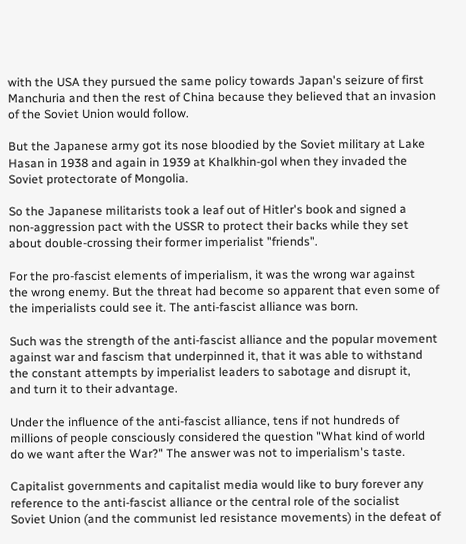with the USA they pursued the same policy towards Japan's seizure of first
Manchuria and then the rest of China because they believed that an invasion
of the Soviet Union would follow.

But the Japanese army got its nose bloodied by the Soviet military at Lake
Hasan in 1938 and again in 1939 at Khalkhin-gol when they invaded the
Soviet protectorate of Mongolia.

So the Japanese militarists took a leaf out of Hitler's book and signed a
non-aggression pact with the USSR to protect their backs while they set
about double-crossing their former imperialist "friends".

For the pro-fascist elements of imperialism, it was the wrong war against
the wrong enemy. But the threat had become so apparent that even some of
the imperialists could see it. The anti-fascist alliance was born.

Such was the strength of the anti-fascist alliance and the popular movement
against war and fascism that underpinned it, that it was able to withstand
the constant attempts by imperialist leaders to sabotage and disrupt it,
and turn it to their advantage.

Under the influence of the anti-fascist alliance, tens if not hundreds of
millions of people consciously considered the question "What kind of world
do we want after the War?" The answer was not to imperialism's taste.

Capitalist governments and capitalist media would like to bury forever any
reference to the anti-fascist alliance or the central role of the socialist
Soviet Union (and the communist led resistance movements) in the defeat of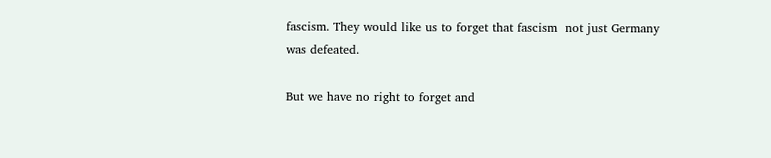fascism. They would like us to forget that fascism  not just Germany
was defeated.

But we have no right to forget and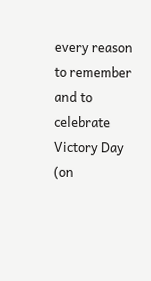every reason to remember  and to
celebrate Victory Day (on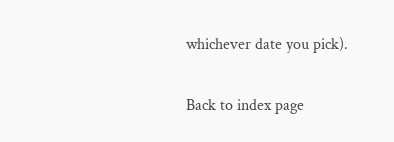whichever date you pick).

Back to index page